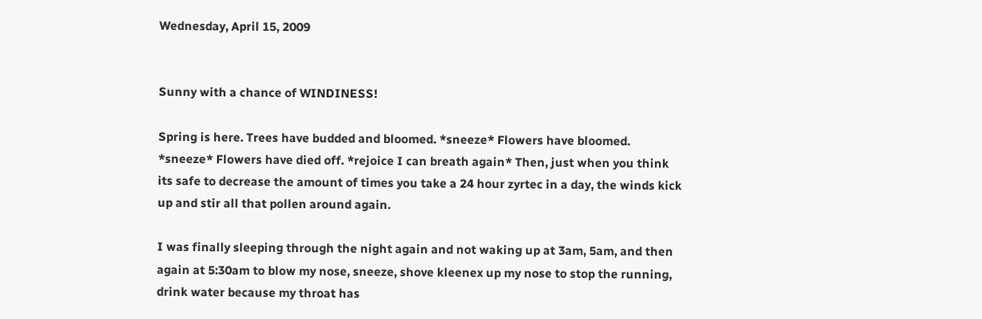Wednesday, April 15, 2009


Sunny with a chance of WINDINESS!

Spring is here. Trees have budded and bloomed. *sneeze* Flowers have bloomed. *sneeze* Flowers have died off. *rejoice I can breath again* Then, just when you think its safe to decrease the amount of times you take a 24 hour zyrtec in a day, the winds kick up and stir all that pollen around again.

I was finally sleeping through the night again and not waking up at 3am, 5am, and then again at 5:30am to blow my nose, sneeze, shove kleenex up my nose to stop the running, drink water because my throat has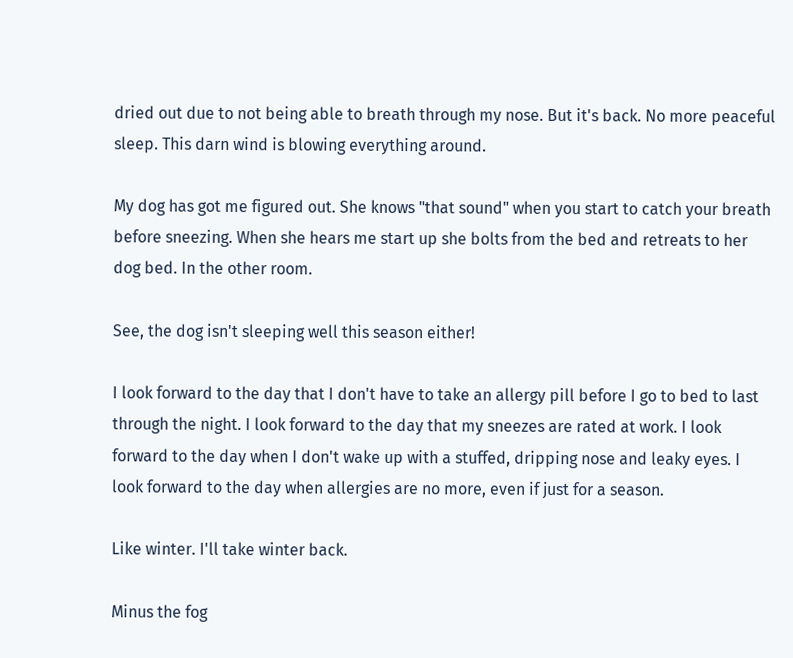dried out due to not being able to breath through my nose. But it's back. No more peaceful sleep. This darn wind is blowing everything around.

My dog has got me figured out. She knows "that sound" when you start to catch your breath before sneezing. When she hears me start up she bolts from the bed and retreats to her dog bed. In the other room.

See, the dog isn't sleeping well this season either!

I look forward to the day that I don't have to take an allergy pill before I go to bed to last through the night. I look forward to the day that my sneezes are rated at work. I look forward to the day when I don't wake up with a stuffed, dripping nose and leaky eyes. I look forward to the day when allergies are no more, even if just for a season.

Like winter. I'll take winter back.

Minus the fog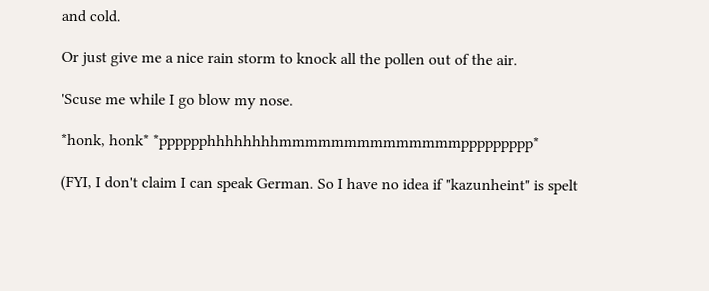and cold.

Or just give me a nice rain storm to knock all the pollen out of the air.

'Scuse me while I go blow my nose.

*honk, honk* *pppppphhhhhhhhmmmmmmmmmmmmmmppppppppp*

(FYI, I don't claim I can speak German. So I have no idea if "kazunheint" is spelt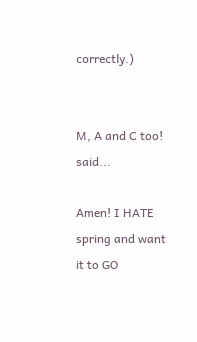correctly.)


M, A and C too! said...

Amen! I HATE spring and want it to GO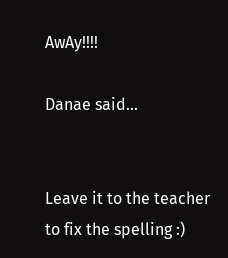AwAy!!!!

Danae said...


Leave it to the teacher to fix the spelling :)